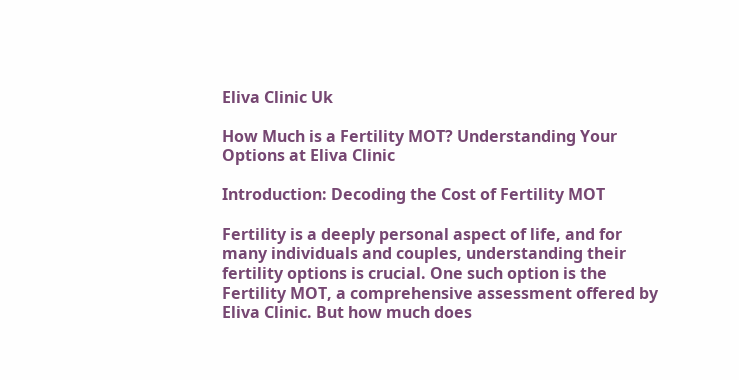Eliva Clinic Uk

How Much is a Fertility MOT? Understanding Your Options at Eliva Clinic

Introduction: Decoding the Cost of Fertility MOT

Fertility is a deeply personal aspect of life, and for many individuals and couples, understanding their fertility options is crucial. One such option is the Fertility MOT, a comprehensive assessment offered by Eliva Clinic. But how much does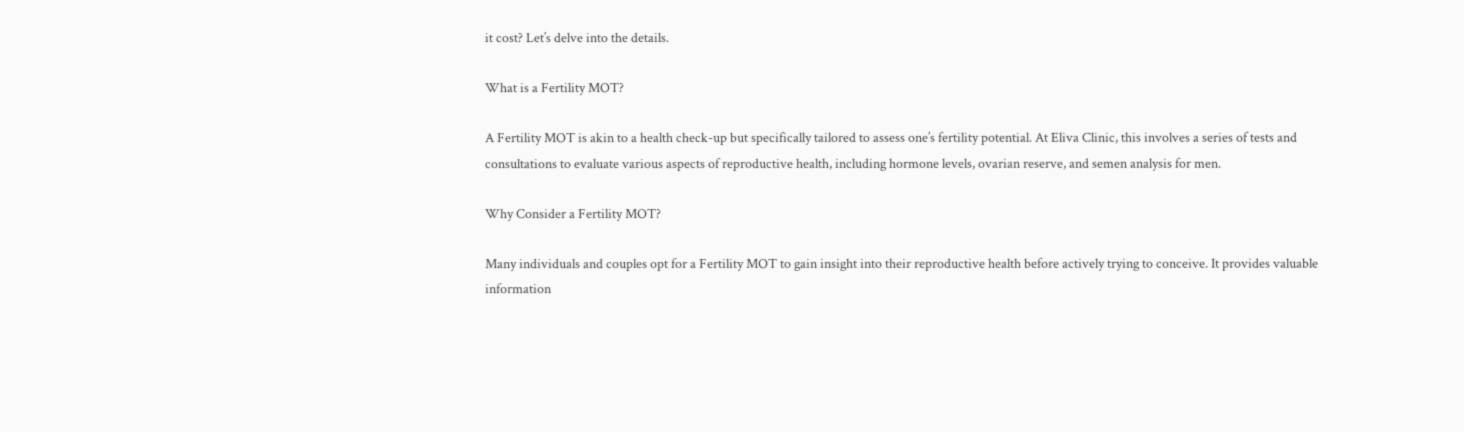it cost? Let’s delve into the details.

What is a Fertility MOT?

A Fertility MOT is akin to a health check-up but specifically tailored to assess one’s fertility potential. At Eliva Clinic, this involves a series of tests and consultations to evaluate various aspects of reproductive health, including hormone levels, ovarian reserve, and semen analysis for men.

Why Consider a Fertility MOT?

Many individuals and couples opt for a Fertility MOT to gain insight into their reproductive health before actively trying to conceive. It provides valuable information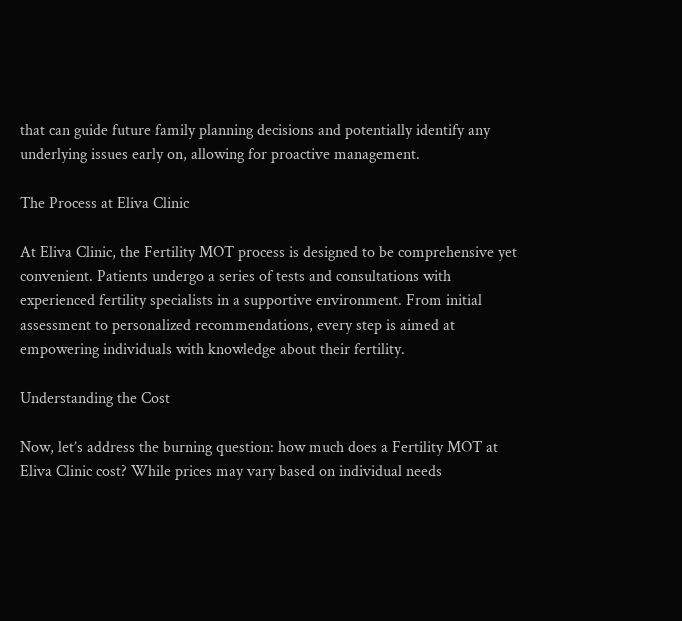that can guide future family planning decisions and potentially identify any underlying issues early on, allowing for proactive management.

The Process at Eliva Clinic

At Eliva Clinic, the Fertility MOT process is designed to be comprehensive yet convenient. Patients undergo a series of tests and consultations with experienced fertility specialists in a supportive environment. From initial assessment to personalized recommendations, every step is aimed at empowering individuals with knowledge about their fertility.

Understanding the Cost

Now, let’s address the burning question: how much does a Fertility MOT at Eliva Clinic cost? While prices may vary based on individual needs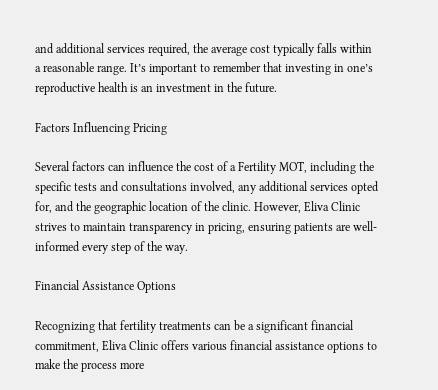and additional services required, the average cost typically falls within a reasonable range. It’s important to remember that investing in one’s reproductive health is an investment in the future.

Factors Influencing Pricing

Several factors can influence the cost of a Fertility MOT, including the specific tests and consultations involved, any additional services opted for, and the geographic location of the clinic. However, Eliva Clinic strives to maintain transparency in pricing, ensuring patients are well-informed every step of the way.

Financial Assistance Options

Recognizing that fertility treatments can be a significant financial commitment, Eliva Clinic offers various financial assistance options to make the process more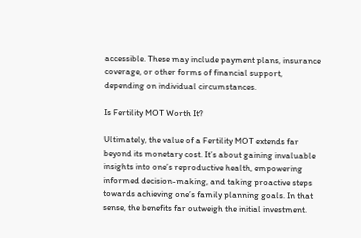accessible. These may include payment plans, insurance coverage, or other forms of financial support, depending on individual circumstances.

Is Fertility MOT Worth It?

Ultimately, the value of a Fertility MOT extends far beyond its monetary cost. It’s about gaining invaluable insights into one’s reproductive health, empowering informed decision-making, and taking proactive steps towards achieving one’s family planning goals. In that sense, the benefits far outweigh the initial investment.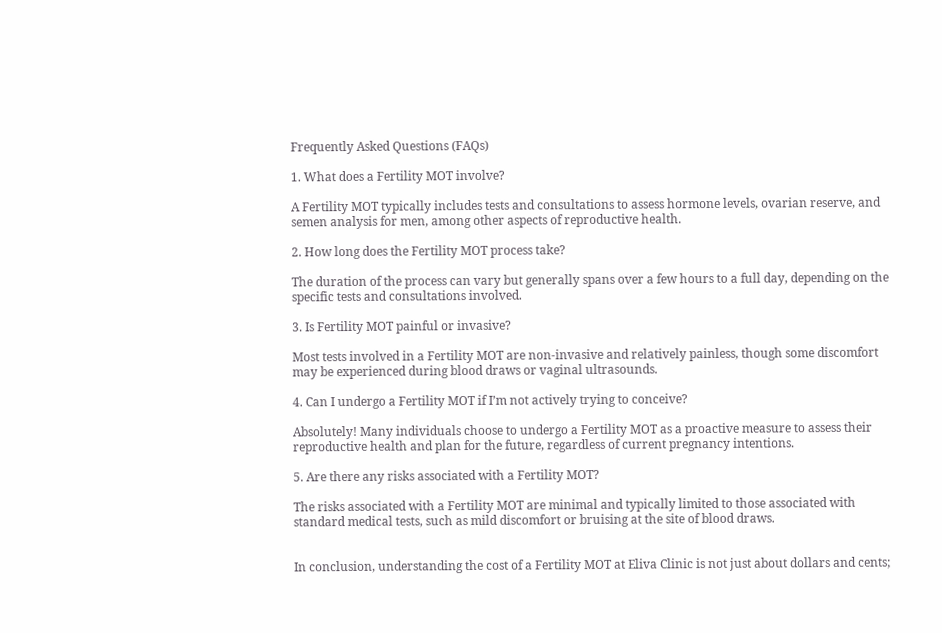Frequently Asked Questions (FAQs)

1. What does a Fertility MOT involve?

A Fertility MOT typically includes tests and consultations to assess hormone levels, ovarian reserve, and semen analysis for men, among other aspects of reproductive health.

2. How long does the Fertility MOT process take?

The duration of the process can vary but generally spans over a few hours to a full day, depending on the specific tests and consultations involved.

3. Is Fertility MOT painful or invasive?

Most tests involved in a Fertility MOT are non-invasive and relatively painless, though some discomfort may be experienced during blood draws or vaginal ultrasounds.

4. Can I undergo a Fertility MOT if I’m not actively trying to conceive?

Absolutely! Many individuals choose to undergo a Fertility MOT as a proactive measure to assess their reproductive health and plan for the future, regardless of current pregnancy intentions.

5. Are there any risks associated with a Fertility MOT?

The risks associated with a Fertility MOT are minimal and typically limited to those associated with standard medical tests, such as mild discomfort or bruising at the site of blood draws.


In conclusion, understanding the cost of a Fertility MOT at Eliva Clinic is not just about dollars and cents;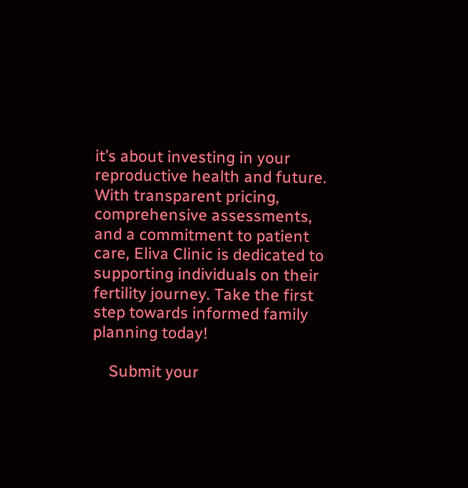it’s about investing in your reproductive health and future. With transparent pricing, comprehensive assessments, and a commitment to patient care, Eliva Clinic is dedicated to supporting individuals on their fertility journey. Take the first step towards informed family planning today!

    Submit your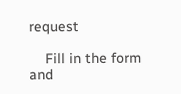request

    Fill in the form and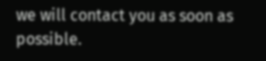we will contact you as soon as possible.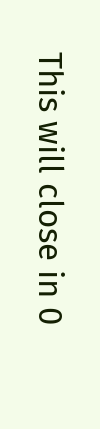This will close in 0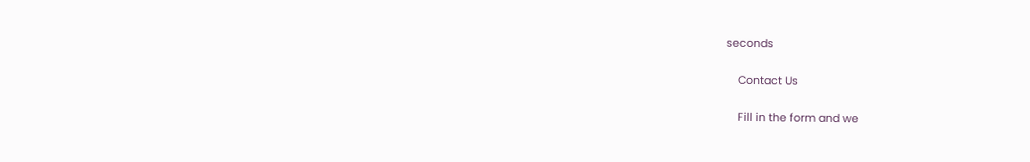seconds

    Contact Us

    Fill in the form and we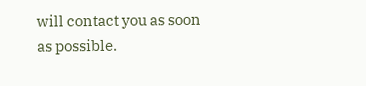will contact you as soon as possible.